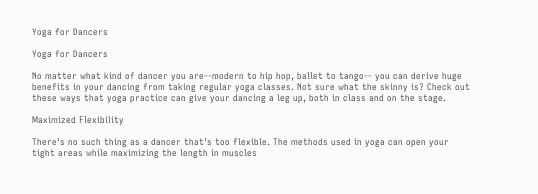Yoga for Dancers

Yoga for Dancers

No matter what kind of dancer you are--modern to hip hop, ballet to tango-- you can derive huge benefits in your dancing from taking regular yoga classes. Not sure what the skinny is? Check out these ways that yoga practice can give your dancing a leg up, both in class and on the stage.

Maximized Flexibility

There's no such thing as a dancer that's too flexible. The methods used in yoga can open your tight areas while maximizing the length in muscles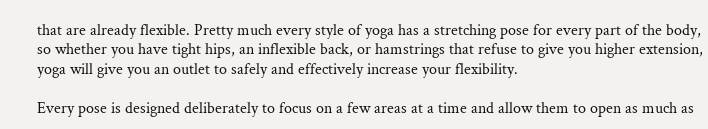that are already flexible. Pretty much every style of yoga has a stretching pose for every part of the body, so whether you have tight hips, an inflexible back, or hamstrings that refuse to give you higher extension, yoga will give you an outlet to safely and effectively increase your flexibility.

Every pose is designed deliberately to focus on a few areas at a time and allow them to open as much as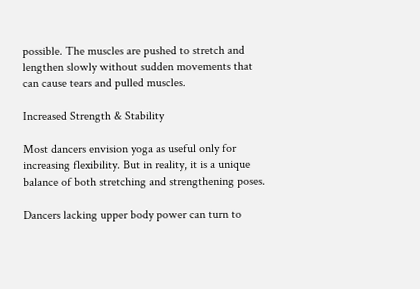possible. The muscles are pushed to stretch and lengthen slowly without sudden movements that can cause tears and pulled muscles.

Increased Strength & Stability

Most dancers envision yoga as useful only for increasing flexibility. But in reality, it is a unique balance of both stretching and strengthening poses.

Dancers lacking upper body power can turn to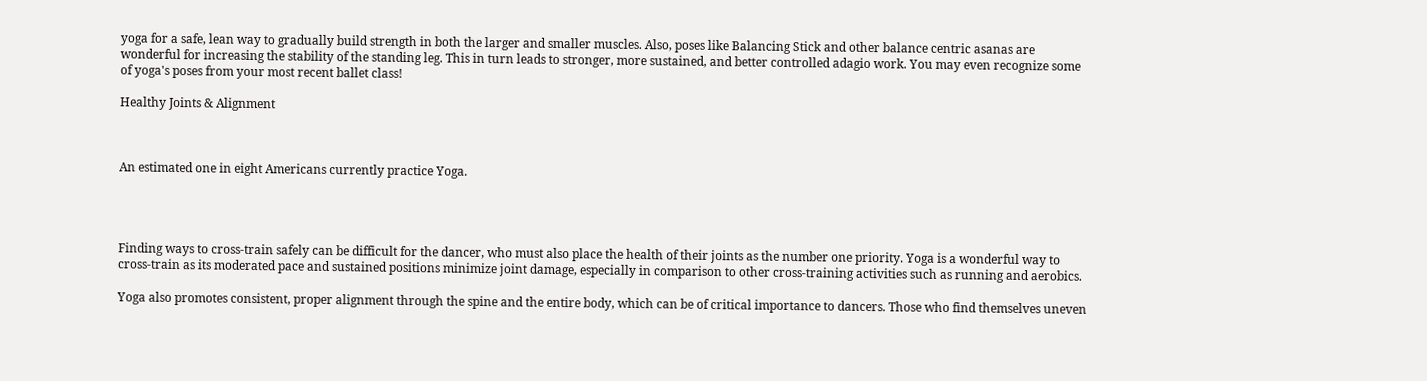yoga for a safe, lean way to gradually build strength in both the larger and smaller muscles. Also, poses like Balancing Stick and other balance centric asanas are wonderful for increasing the stability of the standing leg. This in turn leads to stronger, more sustained, and better controlled adagio work. You may even recognize some of yoga's poses from your most recent ballet class!

Healthy Joints & Alignment



An estimated one in eight Americans currently practice Yoga.




Finding ways to cross-train safely can be difficult for the dancer, who must also place the health of their joints as the number one priority. Yoga is a wonderful way to cross-train as its moderated pace and sustained positions minimize joint damage, especially in comparison to other cross-training activities such as running and aerobics.

Yoga also promotes consistent, proper alignment through the spine and the entire body, which can be of critical importance to dancers. Those who find themselves uneven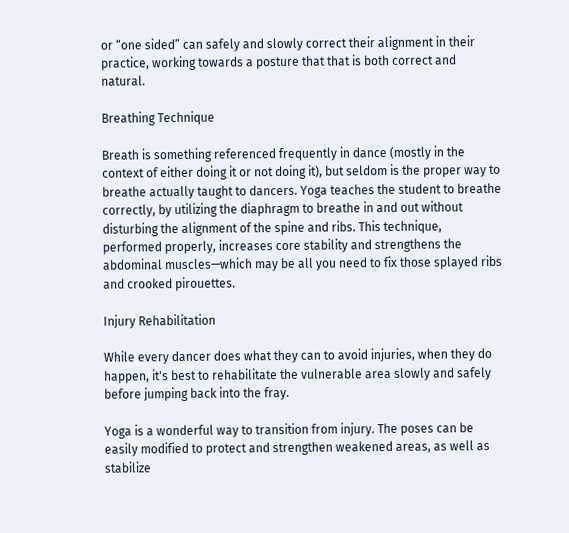or “one sided” can safely and slowly correct their alignment in their practice, working towards a posture that that is both correct and natural.

Breathing Technique

Breath is something referenced frequently in dance (mostly in the context of either doing it or not doing it), but seldom is the proper way to breathe actually taught to dancers. Yoga teaches the student to breathe correctly, by utilizing the diaphragm to breathe in and out without disturbing the alignment of the spine and ribs. This technique, performed properly, increases core stability and strengthens the abdominal muscles—which may be all you need to fix those splayed ribs and crooked pirouettes.

Injury Rehabilitation

While every dancer does what they can to avoid injuries, when they do happen, it's best to rehabilitate the vulnerable area slowly and safely before jumping back into the fray.

Yoga is a wonderful way to transition from injury. The poses can be easily modified to protect and strengthen weakened areas, as well as stabilize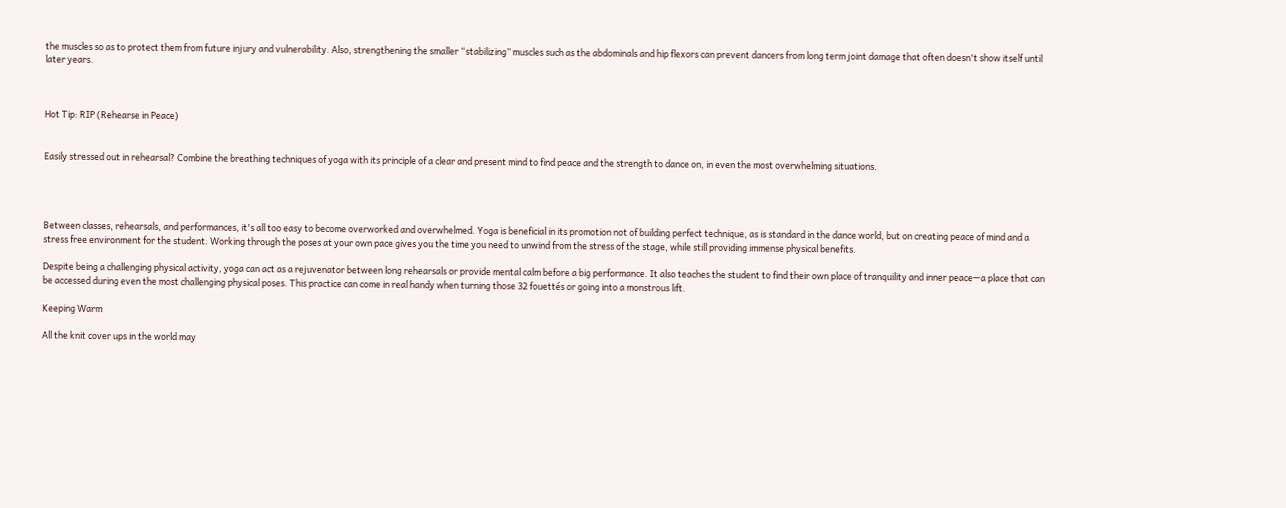the muscles so as to protect them from future injury and vulnerability. Also, strengthening the smaller “stabilizing” muscles such as the abdominals and hip flexors can prevent dancers from long term joint damage that often doesn't show itself until later years.



Hot Tip: RIP (Rehearse in Peace)


Easily stressed out in rehearsal? Combine the breathing techniques of yoga with its principle of a clear and present mind to find peace and the strength to dance on, in even the most overwhelming situations.




Between classes, rehearsals, and performances, it's all too easy to become overworked and overwhelmed. Yoga is beneficial in its promotion not of building perfect technique, as is standard in the dance world, but on creating peace of mind and a stress free environment for the student. Working through the poses at your own pace gives you the time you need to unwind from the stress of the stage, while still providing immense physical benefits.

Despite being a challenging physical activity, yoga can act as a rejuvenator between long rehearsals or provide mental calm before a big performance. It also teaches the student to find their own place of tranquility and inner peace—a place that can be accessed during even the most challenging physical poses. This practice can come in real handy when turning those 32 fouettés or going into a monstrous lift.

Keeping Warm

All the knit cover ups in the world may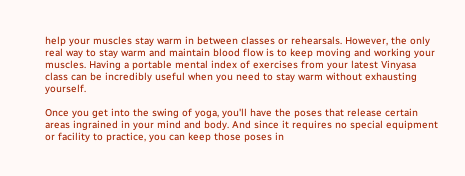help your muscles stay warm in between classes or rehearsals. However, the only real way to stay warm and maintain blood flow is to keep moving and working your muscles. Having a portable mental index of exercises from your latest Vinyasa class can be incredibly useful when you need to stay warm without exhausting yourself.

Once you get into the swing of yoga, you'll have the poses that release certain areas ingrained in your mind and body. And since it requires no special equipment or facility to practice, you can keep those poses in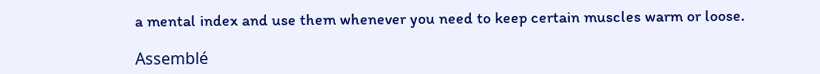a mental index and use them whenever you need to keep certain muscles warm or loose.

Assemblé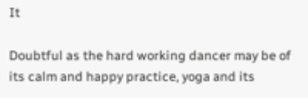It

Doubtful as the hard working dancer may be of its calm and happy practice, yoga and its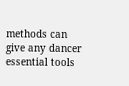methods can give any dancer essential tools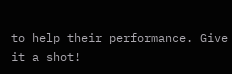to help their performance. Give it a shot!